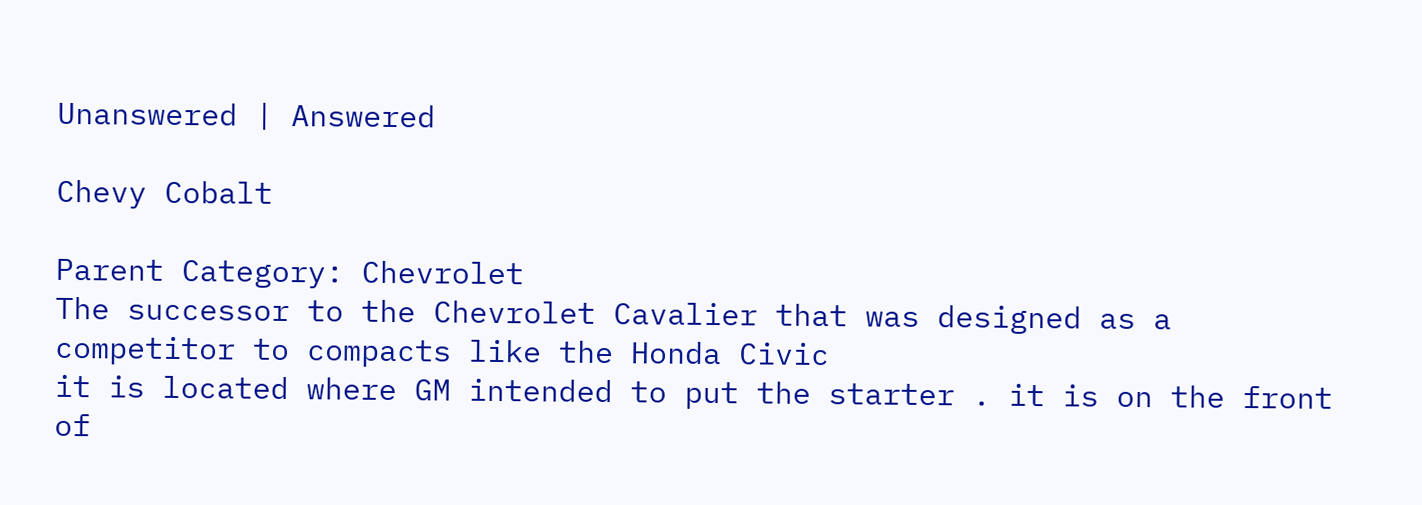Unanswered | Answered

Chevy Cobalt

Parent Category: Chevrolet
The successor to the Chevrolet Cavalier that was designed as a competitor to compacts like the Honda Civic
it is located where GM intended to put the starter . it is on the front of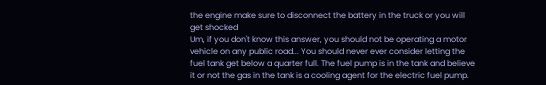the engine make sure to disconnect the battery in the truck or you will get shocked
Um, if you don't know this answer, you should not be operating a motor vehicle on any public road... You should never ever consider letting the fuel tank get below a quarter full. The fuel pump is in the tank and believe it or not the gas in the tank is a cooling agent for the electric fuel pump.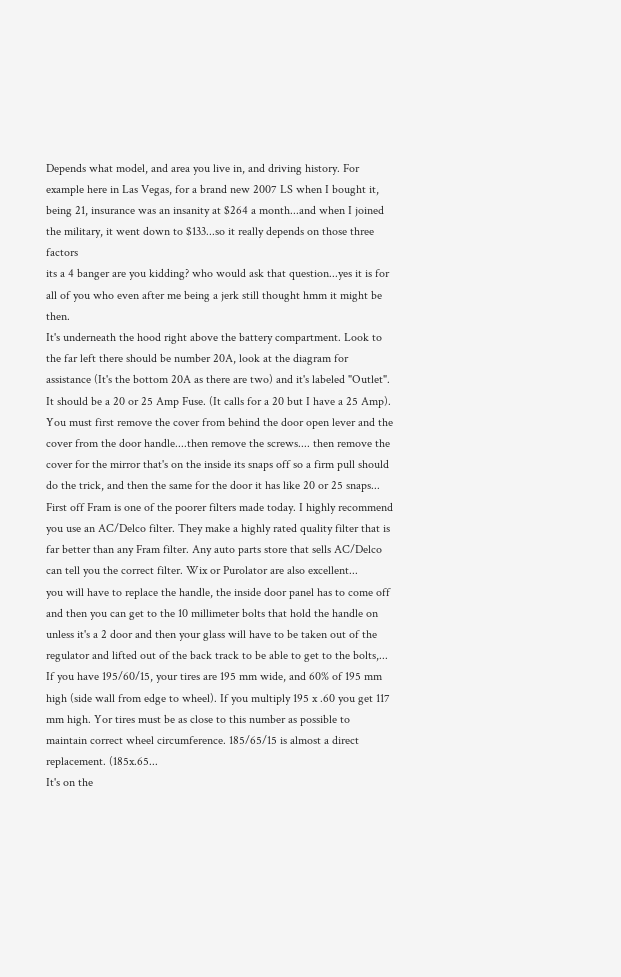Depends what model, and area you live in, and driving history. For example here in Las Vegas, for a brand new 2007 LS when I bought it, being 21, insurance was an insanity at $264 a month...and when I joined the military, it went down to $133...so it really depends on those three factors
its a 4 banger are you kidding? who would ask that question...yes it is for all of you who even after me being a jerk still thought hmm it might be then.
It's underneath the hood right above the battery compartment. Look to the far left there should be number 20A, look at the diagram for assistance (It's the bottom 20A as there are two) and it's labeled "Outlet". It should be a 20 or 25 Amp Fuse. (It calls for a 20 but I have a 25 Amp).
You must first remove the cover from behind the door open lever and the cover from the door handle....then remove the screws.... then remove the cover for the mirror that's on the inside its snaps off so a firm pull should do the trick, and then the same for the door it has like 20 or 25 snaps...
First off Fram is one of the poorer filters made today. I highly recommend you use an AC/Delco filter. They make a highly rated quality filter that is far better than any Fram filter. Any auto parts store that sells AC/Delco can tell you the correct filter. Wix or Purolator are also excellent...
you will have to replace the handle, the inside door panel has to come off and then you can get to the 10 millimeter bolts that hold the handle on unless it's a 2 door and then your glass will have to be taken out of the regulator and lifted out of the back track to be able to get to the bolts,...
If you have 195/60/15, your tires are 195 mm wide, and 60% of 195 mm high (side wall from edge to wheel). If you multiply 195 x .60 you get 117 mm high. Yor tires must be as close to this number as possible to maintain correct wheel circumference. 185/65/15 is almost a direct replacement. (185x.65...
It's on the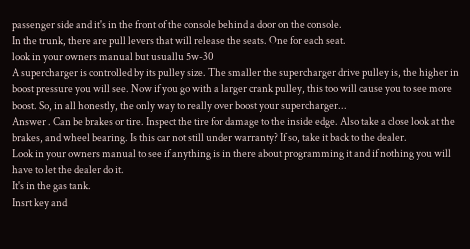passenger side and it's in the front of the console behind a door on the console.
In the trunk, there are pull levers that will release the seats. One for each seat.
look in your owners manual but usuallu 5w-30
A supercharger is controlled by its pulley size. The smaller the supercharger drive pulley is, the higher in boost pressure you will see. Now if you go with a larger crank pulley, this too will cause you to see more boost. So, in all honestly, the only way to really over boost your supercharger...
Answer . Can be brakes or tire. Inspect the tire for damage to the inside edge. Also take a close look at the brakes, and wheel bearing. Is this car not still under warranty? If so, take it back to the dealer.
Look in your owners manual to see if anything is in there about programming it and if nothing you will have to let the dealer do it.
It's in the gas tank.
Insrt key and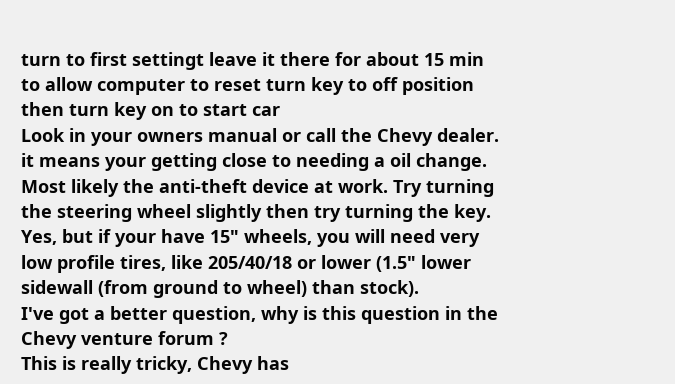turn to first settingt leave it there for about 15 min to allow computer to reset turn key to off position then turn key on to start car
Look in your owners manual or call the Chevy dealer.
it means your getting close to needing a oil change.
Most likely the anti-theft device at work. Try turning the steering wheel slightly then try turning the key.
Yes, but if your have 15" wheels, you will need very low profile tires, like 205/40/18 or lower (1.5" lower sidewall (from ground to wheel) than stock).
I've got a better question, why is this question in the Chevy venture forum ?
This is really tricky, Chevy has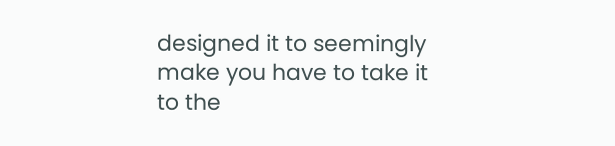designed it to seemingly make you have to take it to the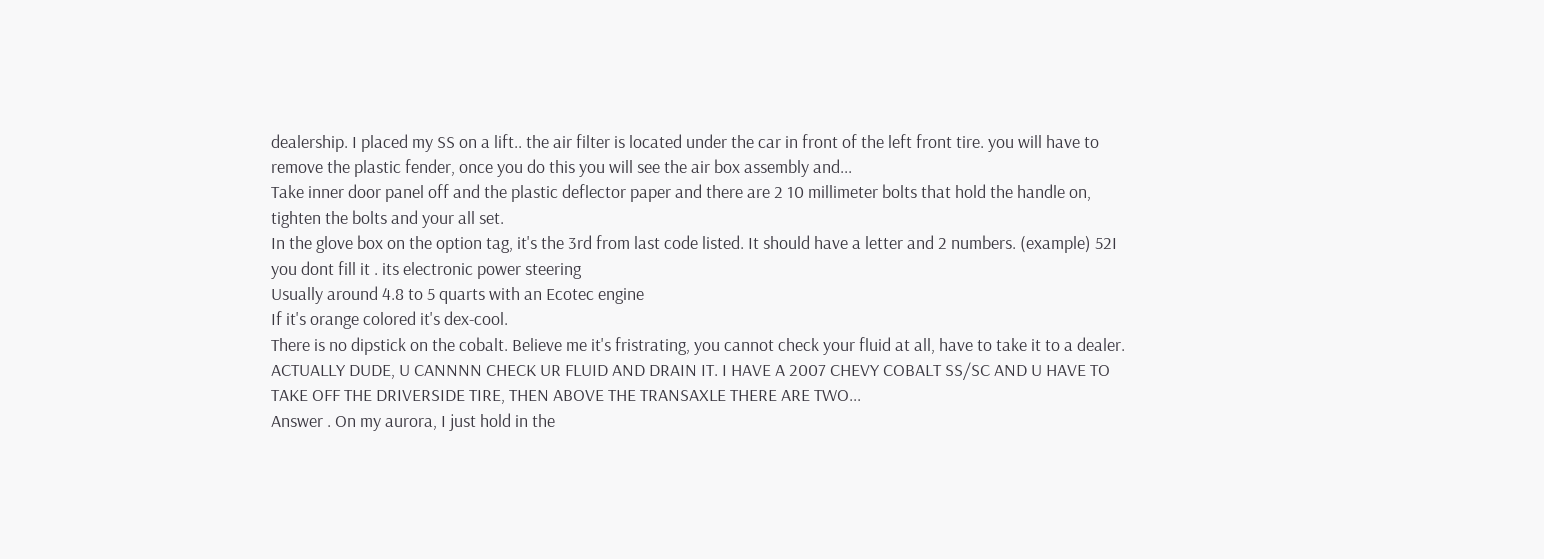dealership. I placed my SS on a lift.. the air filter is located under the car in front of the left front tire. you will have to remove the plastic fender, once you do this you will see the air box assembly and...
Take inner door panel off and the plastic deflector paper and there are 2 10 millimeter bolts that hold the handle on, tighten the bolts and your all set.
In the glove box on the option tag, it's the 3rd from last code listed. It should have a letter and 2 numbers. (example) 52I
you dont fill it . its electronic power steering
Usually around 4.8 to 5 quarts with an Ecotec engine
If it's orange colored it's dex-cool.
There is no dipstick on the cobalt. Believe me it's fristrating, you cannot check your fluid at all, have to take it to a dealer. ACTUALLY DUDE, U CANNNN CHECK UR FLUID AND DRAIN IT. I HAVE A 2007 CHEVY COBALT SS/SC AND U HAVE TO TAKE OFF THE DRIVERSIDE TIRE, THEN ABOVE THE TRANSAXLE THERE ARE TWO...
Answer . On my aurora, I just hold in the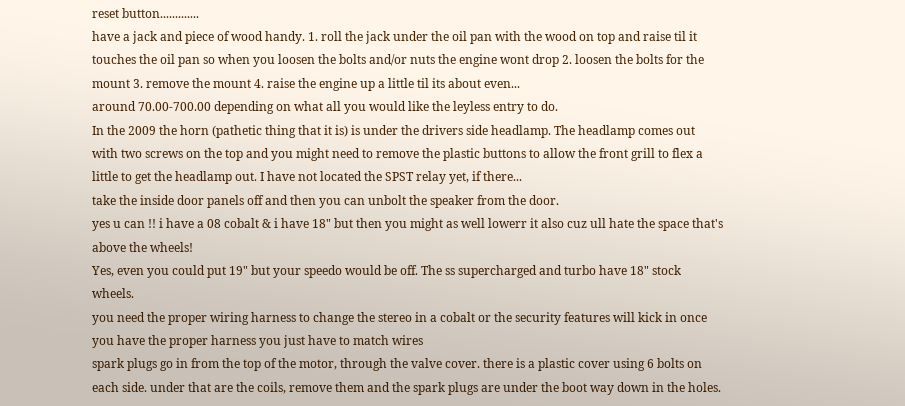reset button.............
have a jack and piece of wood handy. 1. roll the jack under the oil pan with the wood on top and raise til it touches the oil pan so when you loosen the bolts and/or nuts the engine wont drop 2. loosen the bolts for the mount 3. remove the mount 4. raise the engine up a little til its about even...
around 70.00-700.00 depending on what all you would like the leyless entry to do.
In the 2009 the horn (pathetic thing that it is) is under the drivers side headlamp. The headlamp comes out with two screws on the top and you might need to remove the plastic buttons to allow the front grill to flex a little to get the headlamp out. I have not located the SPST relay yet, if there...
take the inside door panels off and then you can unbolt the speaker from the door.
yes u can !! i have a 08 cobalt & i have 18" but then you might as well lowerr it also cuz ull hate the space that's above the wheels!
Yes, even you could put 19" but your speedo would be off. The ss supercharged and turbo have 18" stock wheels.
you need the proper wiring harness to change the stereo in a cobalt or the security features will kick in once you have the proper harness you just have to match wires
spark plugs go in from the top of the motor, through the valve cover. there is a plastic cover using 6 bolts on each side. under that are the coils, remove them and the spark plugs are under the boot way down in the holes.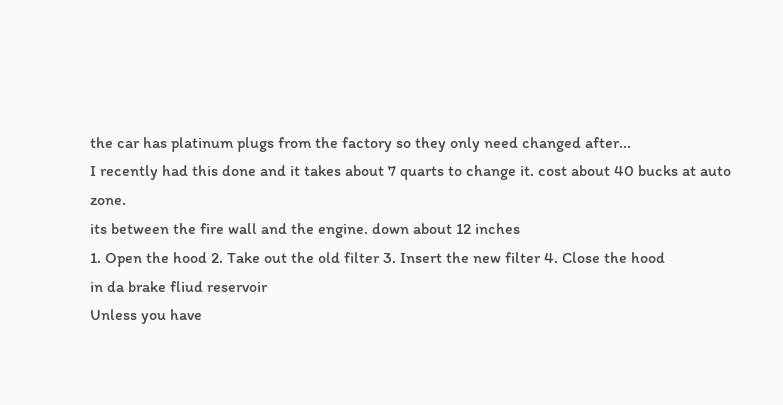the car has platinum plugs from the factory so they only need changed after...
I recently had this done and it takes about 7 quarts to change it. cost about 40 bucks at auto zone.
its between the fire wall and the engine. down about 12 inches
1. Open the hood 2. Take out the old filter 3. Insert the new filter 4. Close the hood
in da brake fliud reservoir
Unless you have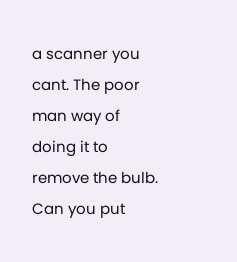a scanner you cant. The poor man way of doing it to remove the bulb.
Can you put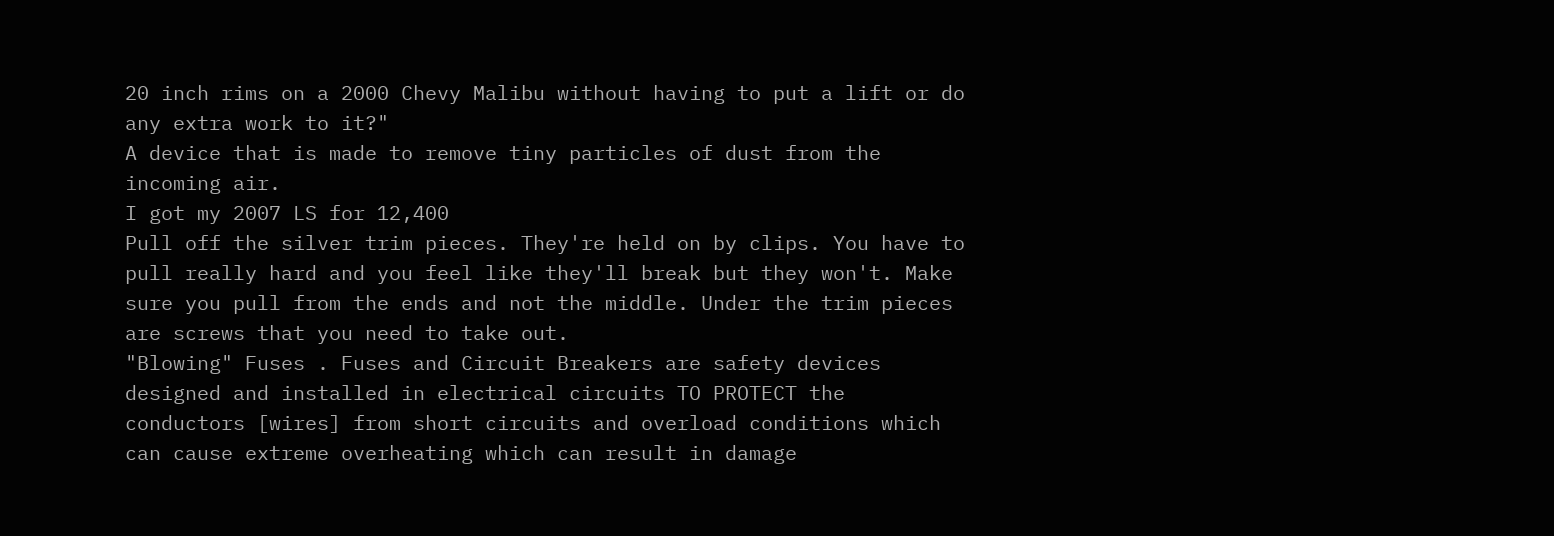20 inch rims on a 2000 Chevy Malibu without having to put a lift or do any extra work to it?"
A device that is made to remove tiny particles of dust from the incoming air.
I got my 2007 LS for 12,400
Pull off the silver trim pieces. They're held on by clips. You have to pull really hard and you feel like they'll break but they won't. Make sure you pull from the ends and not the middle. Under the trim pieces are screws that you need to take out.
"Blowing" Fuses . Fuses and Circuit Breakers are safety devices designed and installed in electrical circuits TO PROTECT the conductors [wires] from short circuits and overload conditions which can cause extreme overheating which can result in damage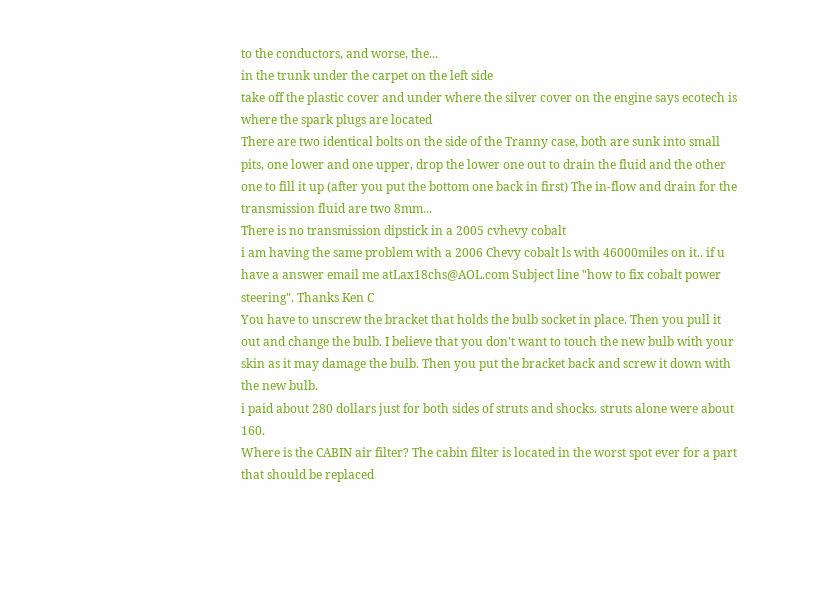to the conductors, and worse, the...
in the trunk under the carpet on the left side
take off the plastic cover and under where the silver cover on the engine says ecotech is where the spark plugs are located
There are two identical bolts on the side of the Tranny case, both are sunk into small pits, one lower and one upper, drop the lower one out to drain the fluid and the other one to fill it up (after you put the bottom one back in first) The in-flow and drain for the transmission fluid are two 8mm...
There is no transmission dipstick in a 2005 cvhevy cobalt
i am having the same problem with a 2006 Chevy cobalt ls with 46000miles on it.. if u have a answer email me atLax18chs@AOL.com Subject line "how to fix cobalt power steering". Thanks Ken C
You have to unscrew the bracket that holds the bulb socket in place. Then you pull it out and change the bulb. I believe that you don't want to touch the new bulb with your skin as it may damage the bulb. Then you put the bracket back and screw it down with the new bulb.
i paid about 280 dollars just for both sides of struts and shocks. struts alone were about 160.
Where is the CABIN air filter? The cabin filter is located in the worst spot ever for a part that should be replaced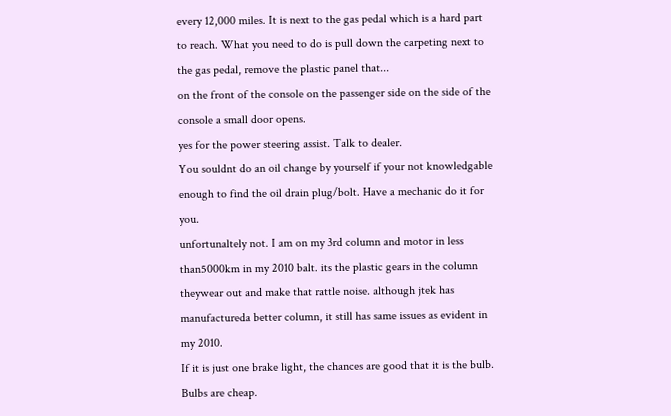every 12,000 miles. It is next to the gas pedal which is a hard part to reach. What you need to do is pull down the carpeting next to the gas pedal, remove the plastic panel that...
on the front of the console on the passenger side on the side of the console a small door opens.
yes for the power steering assist. Talk to dealer.
You souldnt do an oil change by yourself if your not knowledgable enough to find the oil drain plug/bolt. Have a mechanic do it for you.
unfortunaltely not. I am on my 3rd column and motor in less than5000km in my 2010 balt. its the plastic gears in the column theywear out and make that rattle noise. although jtek has manufactureda better column, it still has same issues as evident in my 2010.
If it is just one brake light, the chances are good that it is the bulb. Bulbs are cheap.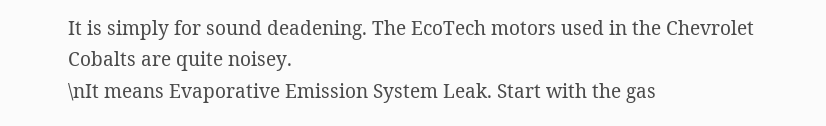It is simply for sound deadening. The EcoTech motors used in the Chevrolet Cobalts are quite noisey.
\nIt means Evaporative Emission System Leak. Start with the gas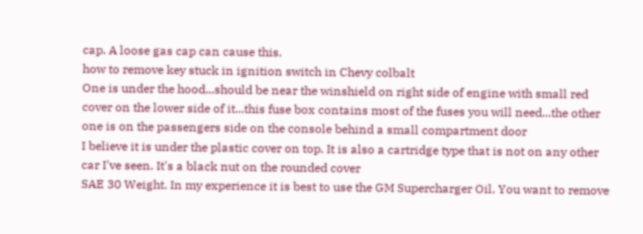cap. A loose gas cap can cause this.
how to remove key stuck in ignition switch in Chevy colbalt
One is under the hood...should be near the winshield on right side of engine with small red cover on the lower side of it...this fuse box contains most of the fuses you will need...the other one is on the passengers side on the console behind a small compartment door
I believe it is under the plastic cover on top. It is also a cartridge type that is not on any other car I've seen. It's a black nut on the rounded cover
SAE 30 Weight. In my experience it is best to use the GM Supercharger Oil. You want to remove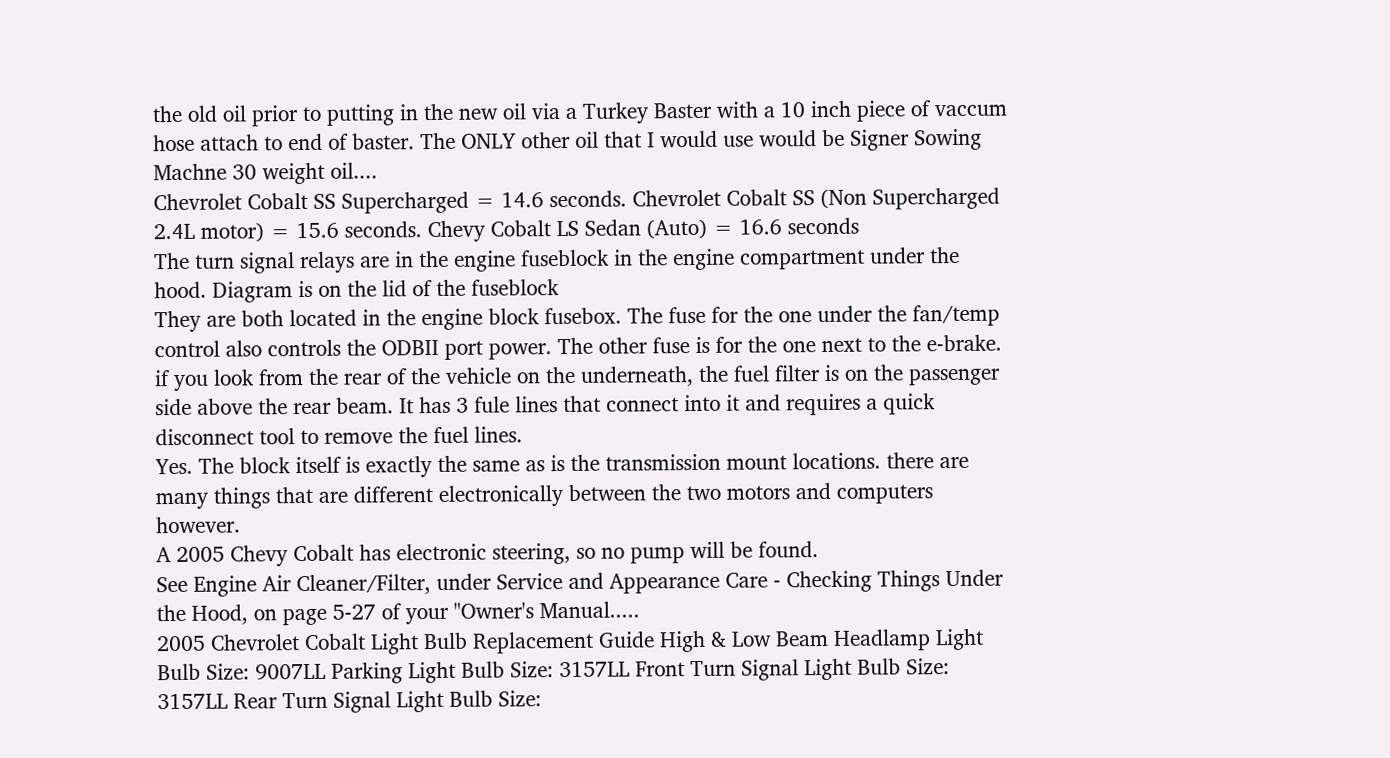the old oil prior to putting in the new oil via a Turkey Baster with a 10 inch piece of vaccum hose attach to end of baster. The ONLY other oil that I would use would be Signer Sowing Machne 30 weight oil....
Chevrolet Cobalt SS Supercharged = 14.6 seconds. Chevrolet Cobalt SS (Non Supercharged 2.4L motor) = 15.6 seconds. Chevy Cobalt LS Sedan (Auto) = 16.6 seconds
The turn signal relays are in the engine fuseblock in the engine compartment under the hood. Diagram is on the lid of the fuseblock
They are both located in the engine block fusebox. The fuse for the one under the fan/temp control also controls the ODBII port power. The other fuse is for the one next to the e-brake.
if you look from the rear of the vehicle on the underneath, the fuel filter is on the passenger side above the rear beam. It has 3 fule lines that connect into it and requires a quick disconnect tool to remove the fuel lines.
Yes. The block itself is exactly the same as is the transmission mount locations. there are many things that are different electronically between the two motors and computers however.
A 2005 Chevy Cobalt has electronic steering, so no pump will be found.
See Engine Air Cleaner/Filter, under Service and Appearance Care - Checking Things Under the Hood, on page 5-27 of your "Owner's Manual.....
2005 Chevrolet Cobalt Light Bulb Replacement Guide High & Low Beam Headlamp Light Bulb Size: 9007LL Parking Light Bulb Size: 3157LL Front Turn Signal Light Bulb Size: 3157LL Rear Turn Signal Light Bulb Size: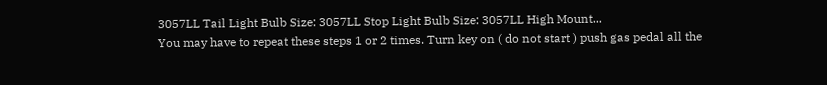3057LL Tail Light Bulb Size: 3057LL Stop Light Bulb Size: 3057LL High Mount...
You may have to repeat these steps 1 or 2 times. Turn key on ( do not start ) push gas pedal all the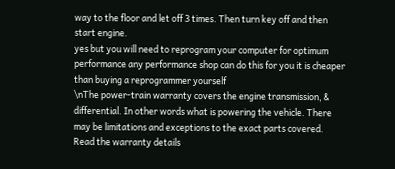way to the floor and let off 3 times. Then turn key off and then start engine.
yes but you will need to reprogram your computer for optimum performance any performance shop can do this for you it is cheaper than buying a reprogrammer yourself
\nThe power-train warranty covers the engine transmission, & differential. In other words what is powering the vehicle. There may be limitations and exceptions to the exact parts covered. Read the warranty details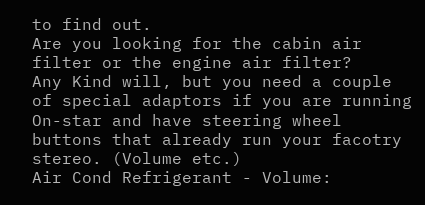to find out.
Are you looking for the cabin air filter or the engine air filter?
Any Kind will, but you need a couple of special adaptors if you are running On-star and have steering wheel buttons that already run your facotry stereo. (Volume etc.)
Air Cond Refrigerant - Volume: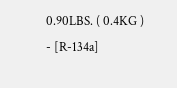0.90LBS. ( 0.4KG ) - [R-134a]